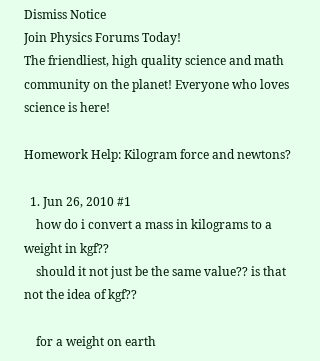Dismiss Notice
Join Physics Forums Today!
The friendliest, high quality science and math community on the planet! Everyone who loves science is here!

Homework Help: Kilogram force and newtons?

  1. Jun 26, 2010 #1
    how do i convert a mass in kilograms to a weight in kgf??
    should it not just be the same value?? is that not the idea of kgf??

    for a weight on earth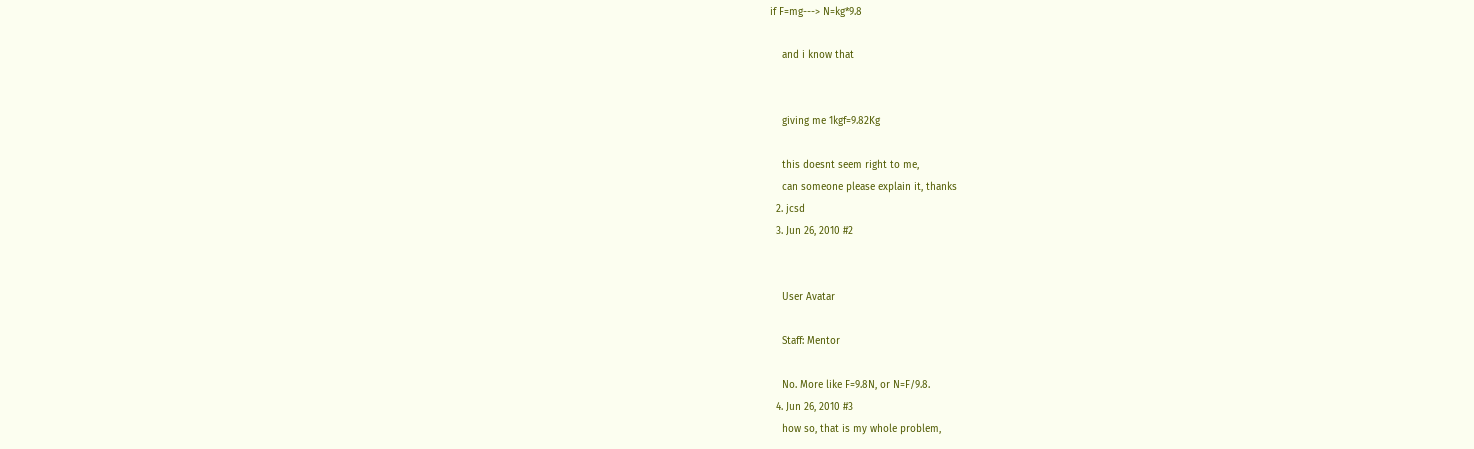if F=mg---> N=kg*9.8

    and i know that


    giving me 1kgf=9.82Kg

    this doesnt seem right to me,
    can someone please explain it, thanks
  2. jcsd
  3. Jun 26, 2010 #2


    User Avatar

    Staff: Mentor

    No. More like F=9.8N, or N=F/9.8.
  4. Jun 26, 2010 #3
    how so, that is my whole problem,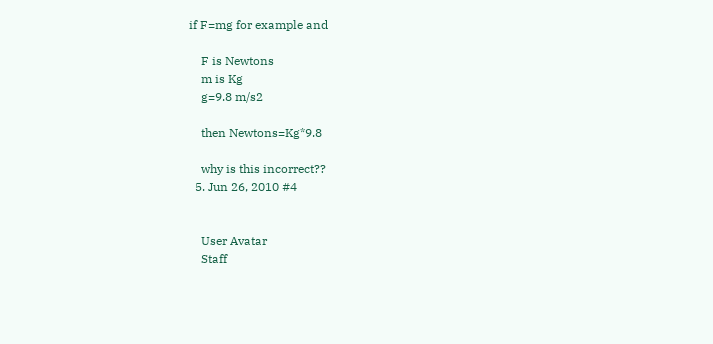if F=mg for example and

    F is Newtons
    m is Kg
    g=9.8 m/s2

    then Newtons=Kg*9.8

    why is this incorrect??
  5. Jun 26, 2010 #4


    User Avatar
    Staff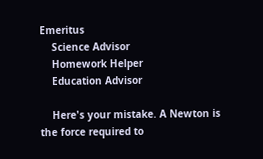Emeritus
    Science Advisor
    Homework Helper
    Education Advisor

    Here's your mistake. A Newton is the force required to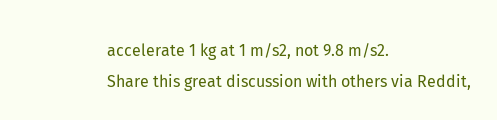accelerate 1 kg at 1 m/s2, not 9.8 m/s2.
Share this great discussion with others via Reddit,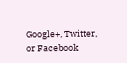Google+, Twitter, or Facebook